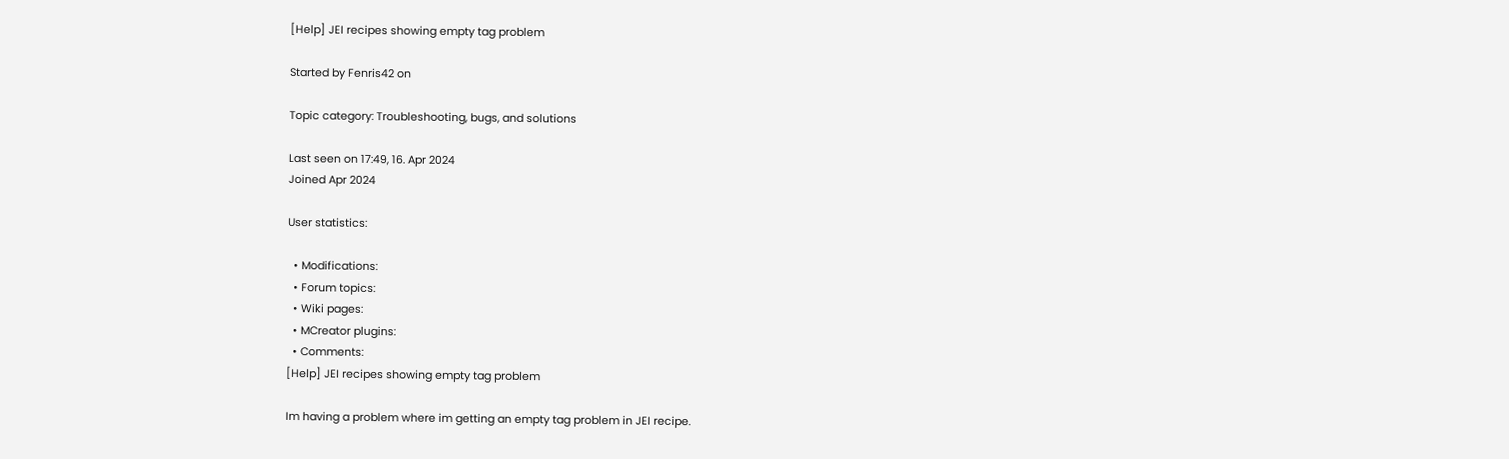[Help] JEI recipes showing empty tag problem

Started by Fenris42 on

Topic category: Troubleshooting, bugs, and solutions

Last seen on 17:49, 16. Apr 2024
Joined Apr 2024

User statistics:

  • Modifications:
  • Forum topics:
  • Wiki pages:
  • MCreator plugins:
  • Comments:
[Help] JEI recipes showing empty tag problem

Im having a problem where im getting an empty tag problem in JEI recipe.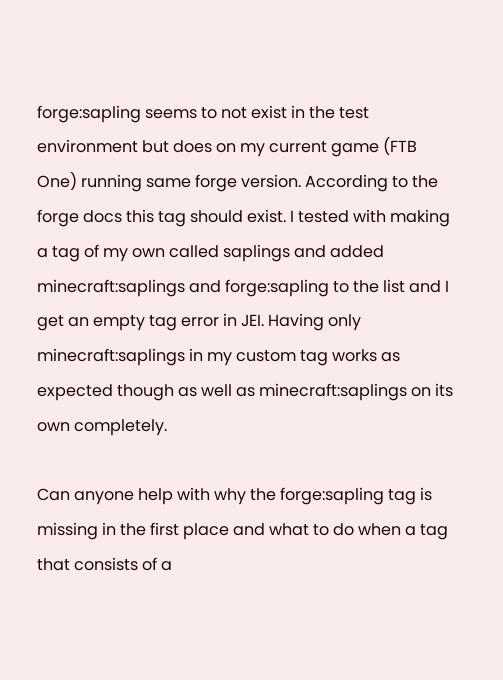forge:sapling seems to not exist in the test environment but does on my current game (FTB One) running same forge version. According to the forge docs this tag should exist. I tested with making a tag of my own called saplings and added minecraft:saplings and forge:sapling to the list and I get an empty tag error in JEI. Having only minecraft:saplings in my custom tag works as expected though as well as minecraft:saplings on its own completely.

Can anyone help with why the forge:sapling tag is missing in the first place and what to do when a tag that consists of a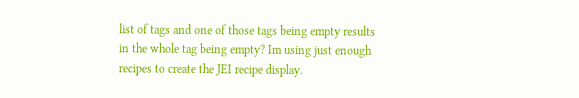list of tags and one of those tags being empty results in the whole tag being empty? Im using just enough recipes to create the JEI recipe display.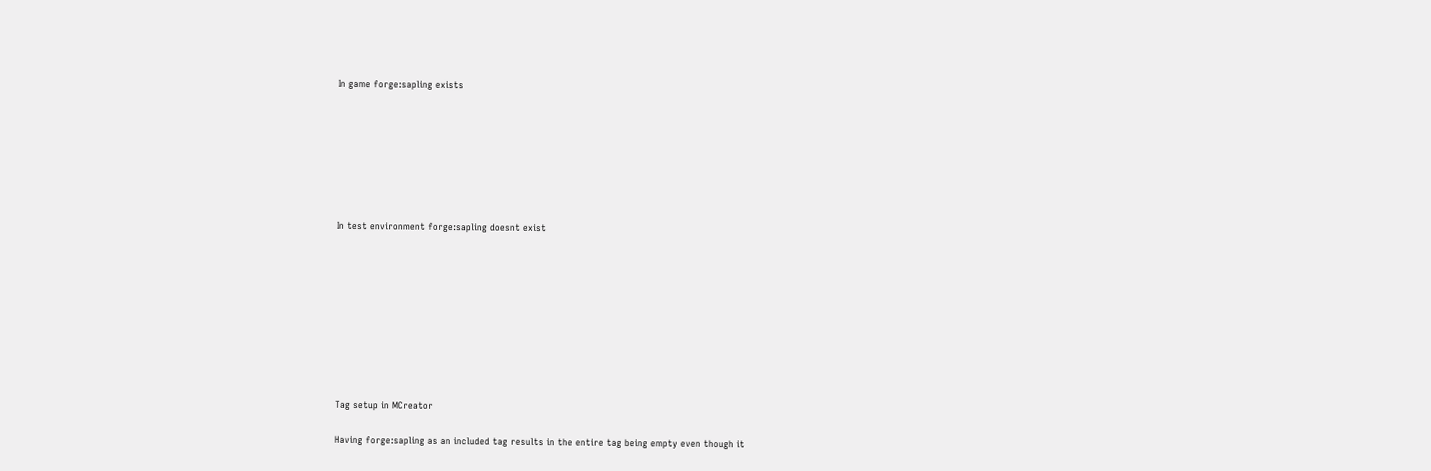In game forge:sapling exists











In test environment forge:sapling doesnt exist














Tag setup in MCreator


Having forge:sapling as an included tag results in the entire tag being empty even though it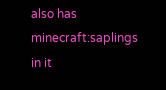also has minecraft:saplings in it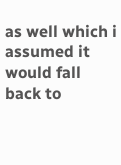as well which i assumed it would fall back to